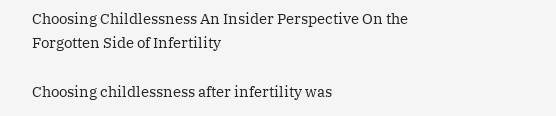Choosing Childlessness An Insider Perspective On the Forgotten Side of Infertility

Choosing childlessness after infertility was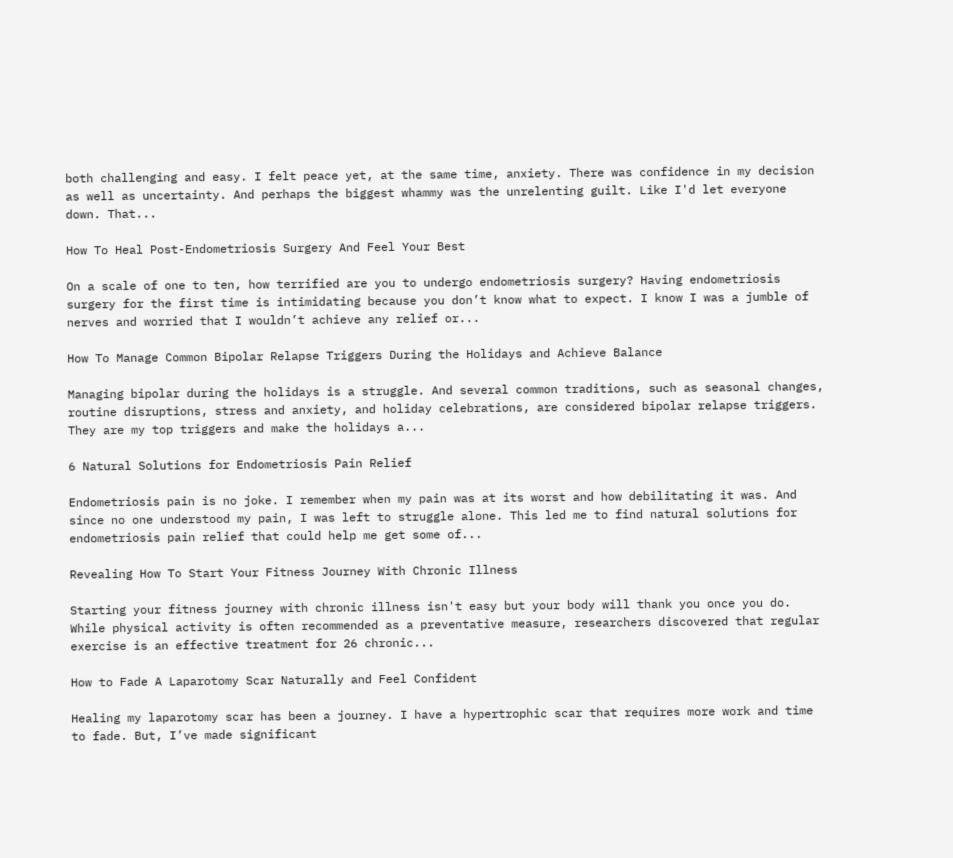both challenging and easy. I felt peace yet, at the same time, anxiety. There was confidence in my decision as well as uncertainty. And perhaps the biggest whammy was the unrelenting guilt. Like I'd let everyone down. That...

How To Heal Post-Endometriosis Surgery And Feel Your Best

On a scale of one to ten, how terrified are you to undergo endometriosis surgery? Having endometriosis surgery for the first time is intimidating because you don’t know what to expect. I know I was a jumble of nerves and worried that I wouldn’t achieve any relief or...

How To Manage Common Bipolar Relapse Triggers During the Holidays and Achieve Balance

Managing bipolar during the holidays is a struggle. And several common traditions, such as seasonal changes, routine disruptions, stress and anxiety, and holiday celebrations, are considered bipolar relapse triggers. They are my top triggers and make the holidays a...

6 Natural Solutions for Endometriosis Pain Relief

Endometriosis pain is no joke. I remember when my pain was at its worst and how debilitating it was. And since no one understood my pain, I was left to struggle alone. This led me to find natural solutions for endometriosis pain relief that could help me get some of...

Revealing How To Start Your Fitness Journey With Chronic Illness

Starting your fitness journey with chronic illness isn't easy but your body will thank you once you do. While physical activity is often recommended as a preventative measure, researchers discovered that regular exercise is an effective treatment for 26 chronic...

How to Fade A Laparotomy Scar Naturally and Feel Confident

Healing my laparotomy scar has been a journey. I have a hypertrophic scar that requires more work and time to fade. But, I’ve made significant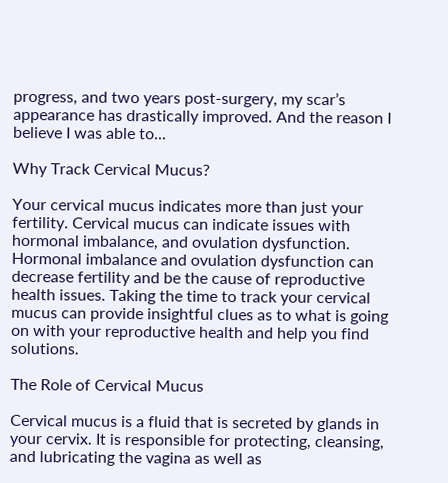progress, and two years post-surgery, my scar’s appearance has drastically improved. And the reason I believe I was able to...

Why Track Cervical Mucus?

Your cervical mucus indicates more than just your fertility. Cervical mucus can indicate issues with hormonal imbalance, and ovulation dysfunction. Hormonal imbalance and ovulation dysfunction can decrease fertility and be the cause of reproductive health issues. Taking the time to track your cervical mucus can provide insightful clues as to what is going on with your reproductive health and help you find solutions.

The Role of Cervical Mucus

Cervical mucus is a fluid that is secreted by glands in your cervix. It is responsible for protecting, cleansing, and lubricating the vagina as well as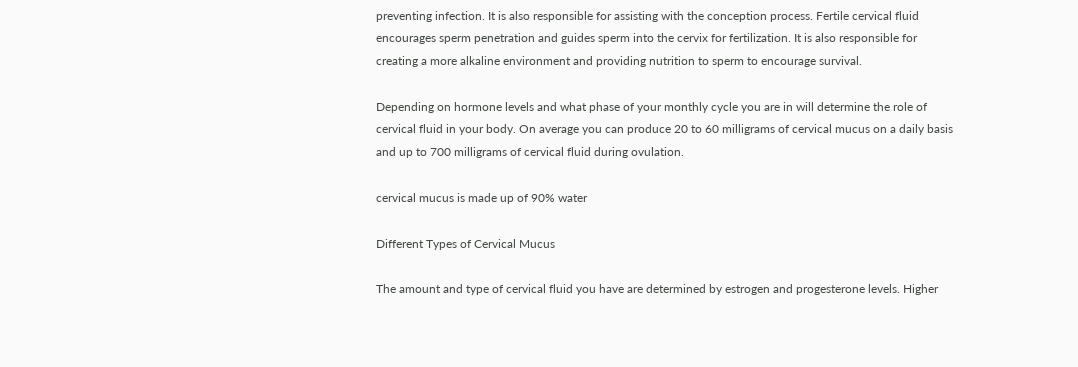preventing infection. It is also responsible for assisting with the conception process. Fertile cervical fluid encourages sperm penetration and guides sperm into the cervix for fertilization. It is also responsible for creating a more alkaline environment and providing nutrition to sperm to encourage survival.

Depending on hormone levels and what phase of your monthly cycle you are in will determine the role of cervical fluid in your body. On average you can produce 20 to 60 milligrams of cervical mucus on a daily basis and up to 700 milligrams of cervical fluid during ovulation.

cervical mucus is made up of 90% water

Different Types of Cervical Mucus

The amount and type of cervical fluid you have are determined by estrogen and progesterone levels. Higher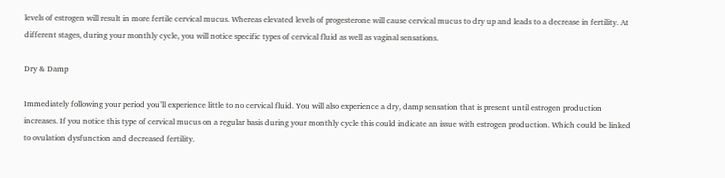levels of estrogen will result in more fertile cervical mucus. Whereas elevated levels of progesterone will cause cervical mucus to dry up and leads to a decrease in fertility. At different stages, during your monthly cycle, you will notice specific types of cervical fluid as well as vaginal sensations.

Dry & Damp

Immediately following your period you’ll experience little to no cervical fluid. You will also experience a dry, damp sensation that is present until estrogen production increases. If you notice this type of cervical mucus on a regular basis during your monthly cycle this could indicate an issue with estrogen production. Which could be linked to ovulation dysfunction and decreased fertility.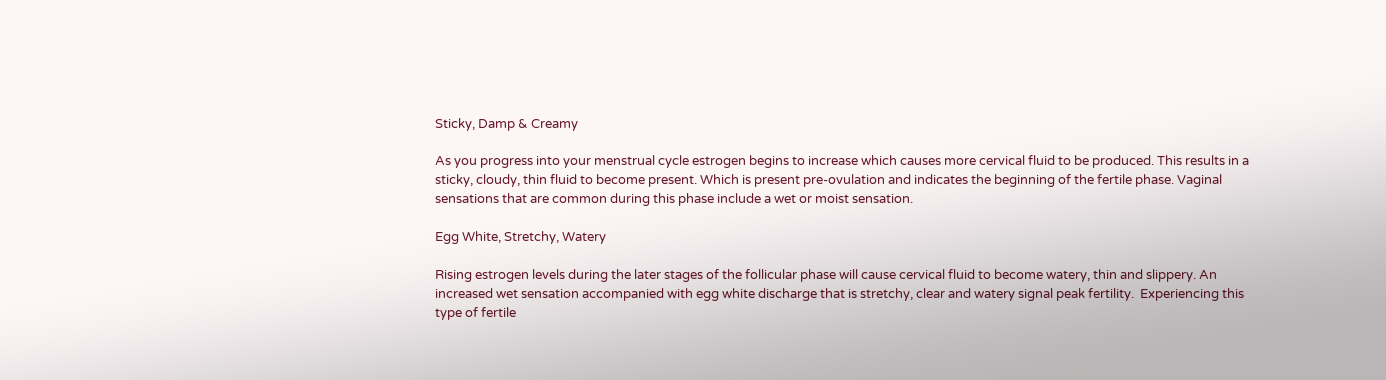Sticky, Damp & Creamy

As you progress into your menstrual cycle estrogen begins to increase which causes more cervical fluid to be produced. This results in a sticky, cloudy, thin fluid to become present. Which is present pre-ovulation and indicates the beginning of the fertile phase. Vaginal sensations that are common during this phase include a wet or moist sensation.

Egg White, Stretchy, Watery

Rising estrogen levels during the later stages of the follicular phase will cause cervical fluid to become watery, thin and slippery. An increased wet sensation accompanied with egg white discharge that is stretchy, clear and watery signal peak fertility.  Experiencing this type of fertile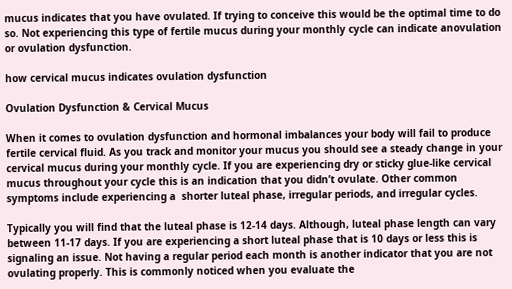mucus indicates that you have ovulated. If trying to conceive this would be the optimal time to do so. Not experiencing this type of fertile mucus during your monthly cycle can indicate anovulation or ovulation dysfunction.

how cervical mucus indicates ovulation dysfunction

Ovulation Dysfunction & Cervical Mucus

When it comes to ovulation dysfunction and hormonal imbalances your body will fail to produce fertile cervical fluid. As you track and monitor your mucus you should see a steady change in your cervical mucus during your monthly cycle. If you are experiencing dry or sticky glue-like cervical mucus throughout your cycle this is an indication that you didn’t ovulate. Other common symptoms include experiencing a  shorter luteal phase, irregular periods, and irregular cycles.

Typically you will find that the luteal phase is 12-14 days. Although, luteal phase length can vary between 11-17 days. If you are experiencing a short luteal phase that is 10 days or less this is signaling an issue. Not having a regular period each month is another indicator that you are not ovulating properly. This is commonly noticed when you evaluate the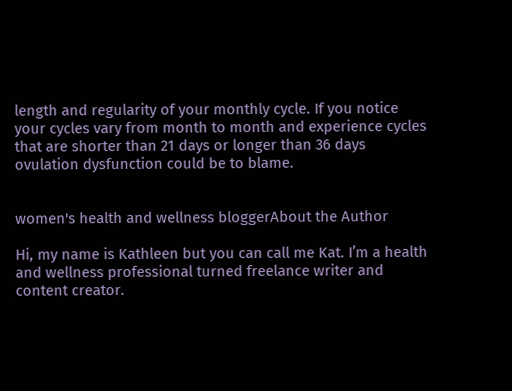length and regularity of your monthly cycle. If you notice your cycles vary from month to month and experience cycles that are shorter than 21 days or longer than 36 days ovulation dysfunction could be to blame.


women's health and wellness bloggerAbout the Author

Hi, my name is Kathleen but you can call me Kat. I’m a health and wellness professional turned freelance writer and content creator.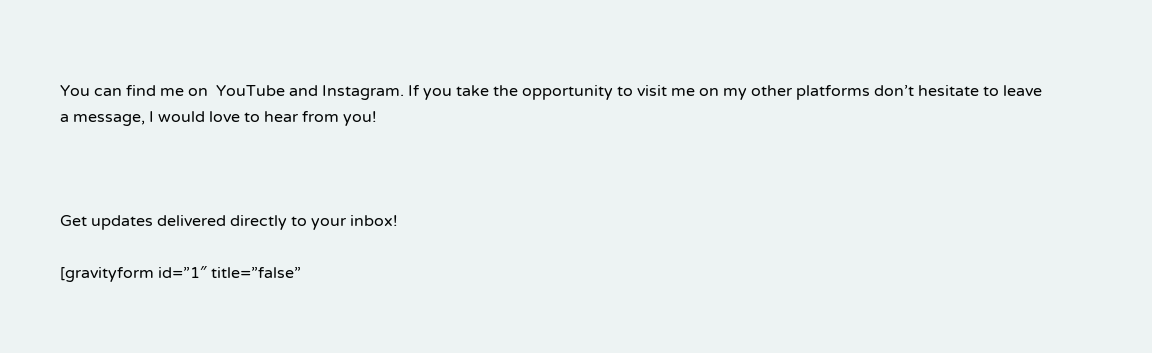You can find me on  YouTube and Instagram. If you take the opportunity to visit me on my other platforms don’t hesitate to leave a message, I would love to hear from you!



Get updates delivered directly to your inbox!

[gravityform id=”1″ title=”false”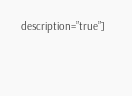description=”true”]